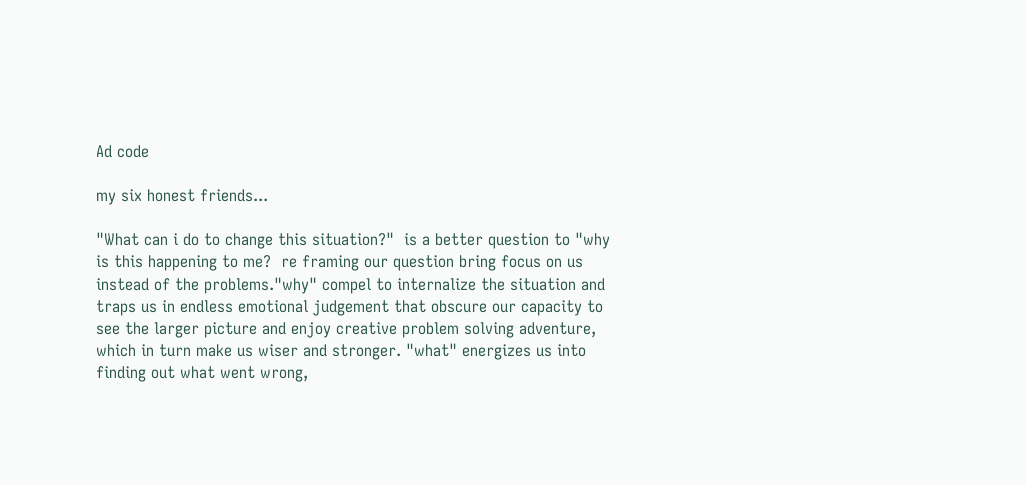Ad code

my six honest friends...

"What can i do to change this situation?"  is a better question to "why is this happening to me?  re framing our question bring focus on us instead of the problems."why" compel to internalize the situation and traps us in endless emotional judgement that obscure our capacity to see the larger picture and enjoy creative problem solving adventure, which in turn make us wiser and stronger. "what" energizes us into finding out what went wrong,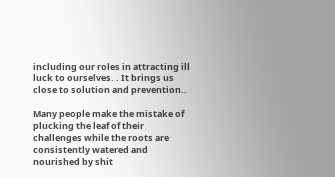including our roles in attracting ill luck to ourselves. . It brings us close to solution and prevention..

Many people make the mistake of plucking the leaf of their challenges while the roots are consistently watered and nourished by shit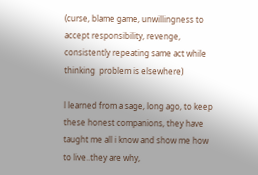(curse, blame game, unwillingness to accept responsibility, revenge, consistently repeating same act while thinking  problem is elsewhere)

l learned from a sage, long ago, to keep these honest companions, they have taught me all i know and show me how to live..they are why,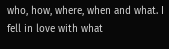who, how, where, when and what. I   fell in love with what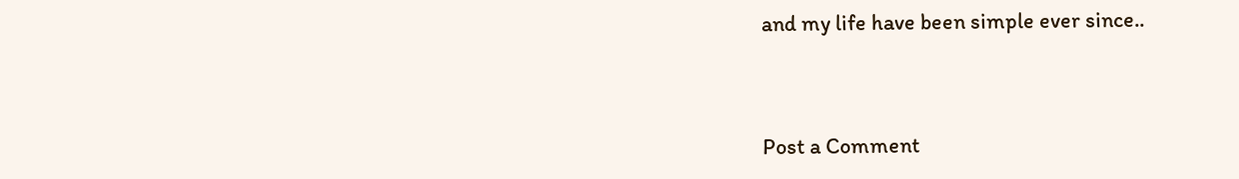and my life have been simple ever since..



Post a Comment